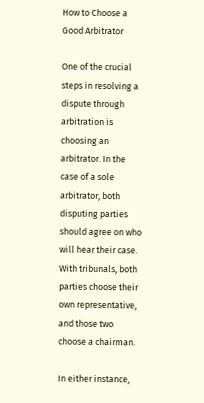How to Choose a Good Arbitrator

One of the crucial steps in resolving a dispute through arbitration is choosing an arbitrator. In the case of a sole arbitrator, both disputing parties should agree on who will hear their case. With tribunals, both parties choose their own representative, and those two choose a chairman.

In either instance,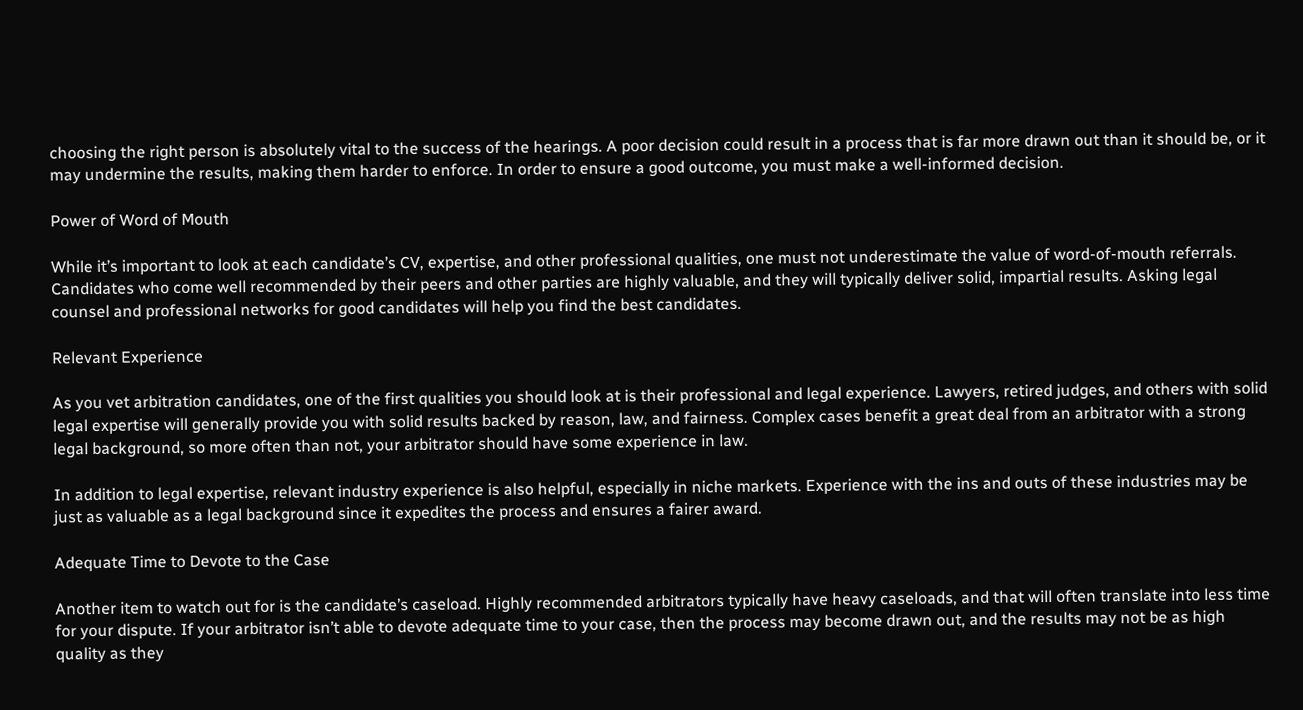choosing the right person is absolutely vital to the success of the hearings. A poor decision could result in a process that is far more drawn out than it should be, or it may undermine the results, making them harder to enforce. In order to ensure a good outcome, you must make a well-informed decision.

Power of Word of Mouth

While it’s important to look at each candidate’s CV, expertise, and other professional qualities, one must not underestimate the value of word-of-mouth referrals. Candidates who come well recommended by their peers and other parties are highly valuable, and they will typically deliver solid, impartial results. Asking legal counsel and professional networks for good candidates will help you find the best candidates.

Relevant Experience

As you vet arbitration candidates, one of the first qualities you should look at is their professional and legal experience. Lawyers, retired judges, and others with solid legal expertise will generally provide you with solid results backed by reason, law, and fairness. Complex cases benefit a great deal from an arbitrator with a strong legal background, so more often than not, your arbitrator should have some experience in law.

In addition to legal expertise, relevant industry experience is also helpful, especially in niche markets. Experience with the ins and outs of these industries may be just as valuable as a legal background since it expedites the process and ensures a fairer award.

Adequate Time to Devote to the Case

Another item to watch out for is the candidate’s caseload. Highly recommended arbitrators typically have heavy caseloads, and that will often translate into less time for your dispute. If your arbitrator isn’t able to devote adequate time to your case, then the process may become drawn out, and the results may not be as high quality as they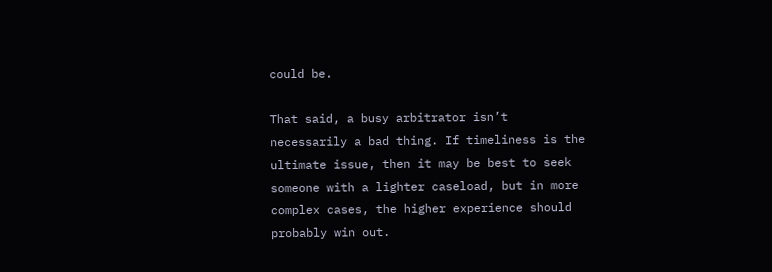could be.

That said, a busy arbitrator isn’t necessarily a bad thing. If timeliness is the ultimate issue, then it may be best to seek someone with a lighter caseload, but in more complex cases, the higher experience should probably win out.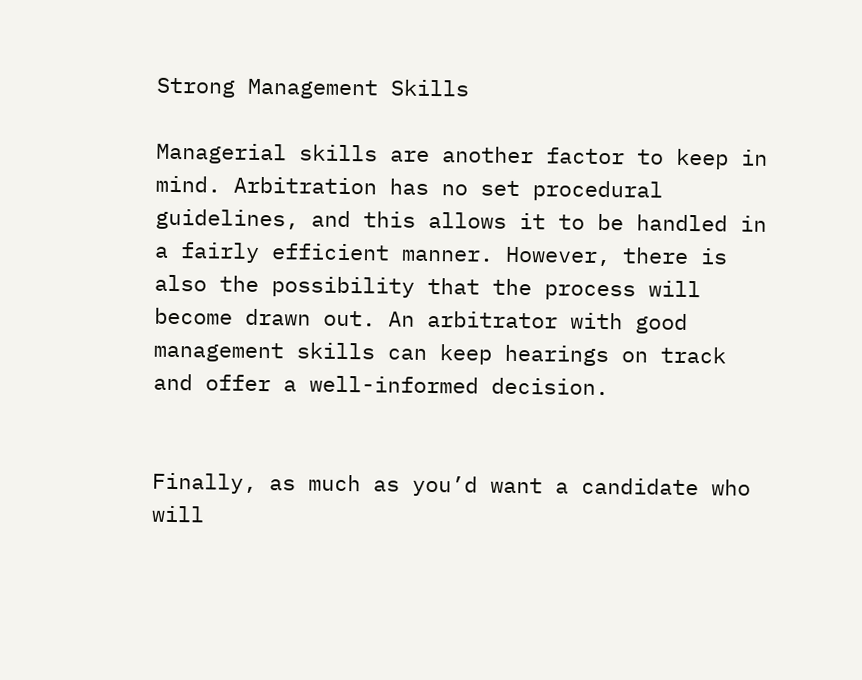Strong Management Skills

Managerial skills are another factor to keep in mind. Arbitration has no set procedural guidelines, and this allows it to be handled in a fairly efficient manner. However, there is also the possibility that the process will become drawn out. An arbitrator with good management skills can keep hearings on track and offer a well-informed decision.


Finally, as much as you’d want a candidate who will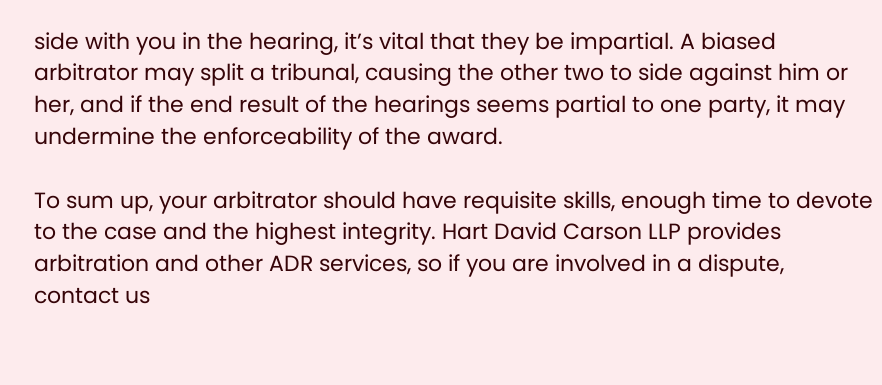side with you in the hearing, it’s vital that they be impartial. A biased arbitrator may split a tribunal, causing the other two to side against him or her, and if the end result of the hearings seems partial to one party, it may undermine the enforceability of the award.

To sum up, your arbitrator should have requisite skills, enough time to devote to the case and the highest integrity. Hart David Carson LLP provides arbitration and other ADR services, so if you are involved in a dispute, contact us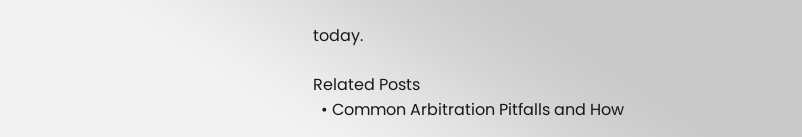today.

Related Posts
  • Common Arbitration Pitfalls and How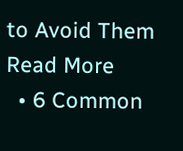to Avoid Them Read More
  • 6 Common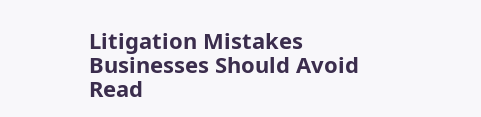Litigation Mistakes Businesses Should Avoid Read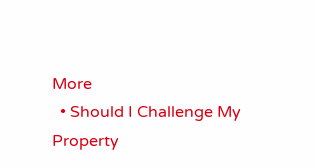More
  • Should I Challenge My Property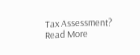Tax Assessment? Read More